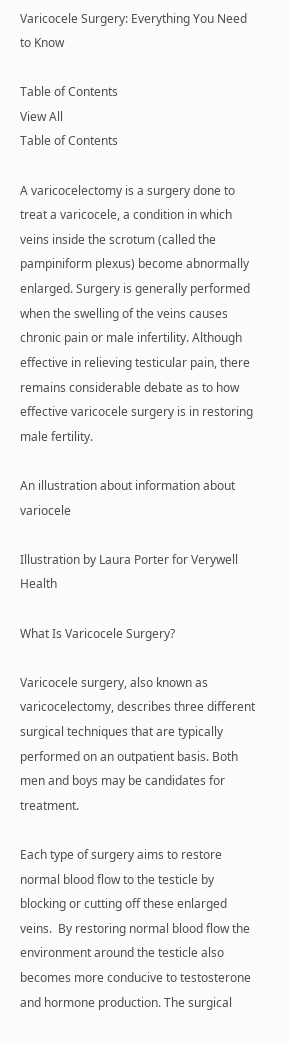Varicocele Surgery: Everything You Need to Know

Table of Contents
View All
Table of Contents

A varicocelectomy is a surgery done to treat a varicocele, a condition in which veins inside the scrotum (called the pampiniform plexus) become abnormally enlarged. Surgery is generally performed when the swelling of the veins causes chronic pain or male infertility. Although effective in relieving testicular pain, there remains considerable debate as to how effective varicocele surgery is in restoring male fertility.

An illustration about information about variocele

Illustration by Laura Porter for Verywell Health

What Is Varicocele Surgery?

Varicocele surgery, also known as varicocelectomy, describes three different surgical techniques that are typically performed on an outpatient basis. Both men and boys may be candidates for treatment.

Each type of surgery aims to restore normal blood flow to the testicle by blocking or cutting off these enlarged veins.  By restoring normal blood flow the environment around the testicle also becomes more conducive to testosterone and hormone production. The surgical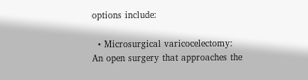options include:

  • Microsurgical varicocelectomy: An open surgery that approaches the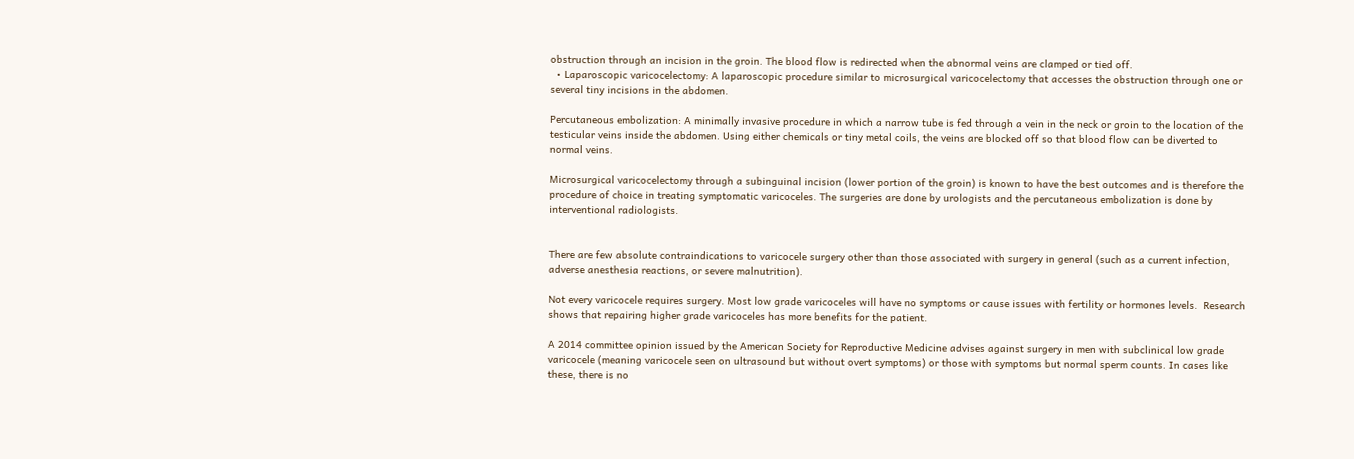obstruction through an incision in the groin. The blood flow is redirected when the abnormal veins are clamped or tied off.
  • Laparoscopic varicocelectomy: A laparoscopic procedure similar to microsurgical varicocelectomy that accesses the obstruction through one or several tiny incisions in the abdomen.

Percutaneous embolization: A minimally invasive procedure in which a narrow tube is fed through a vein in the neck or groin to the location of the testicular veins inside the abdomen. Using either chemicals or tiny metal coils, the veins are blocked off so that blood flow can be diverted to normal veins.

Microsurgical varicocelectomy through a subinguinal incision (lower portion of the groin) is known to have the best outcomes and is therefore the procedure of choice in treating symptomatic varicoceles. The surgeries are done by urologists and the percutaneous embolization is done by interventional radiologists.


There are few absolute contraindications to varicocele surgery other than those associated with surgery in general (such as a current infection, adverse anesthesia reactions, or severe malnutrition).

Not every varicocele requires surgery. Most low grade varicoceles will have no symptoms or cause issues with fertility or hormones levels.  Research shows that repairing higher grade varicoceles has more benefits for the patient.

A 2014 committee opinion issued by the American Society for Reproductive Medicine advises against surgery in men with subclinical low grade varicocele (meaning varicocele seen on ultrasound but without overt symptoms) or those with symptoms but normal sperm counts. In cases like these, there is no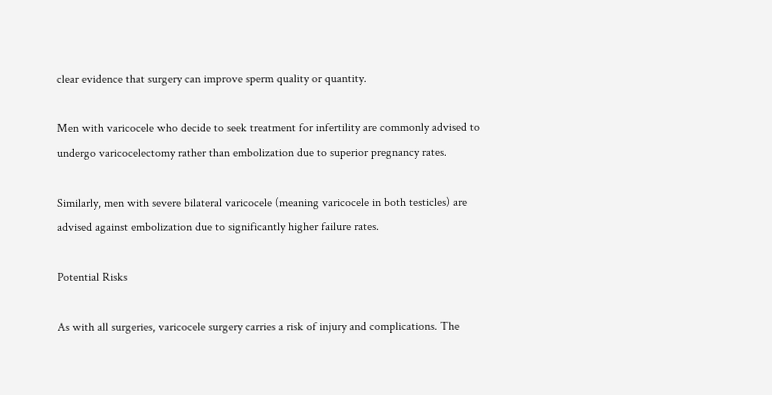clear evidence that surgery can improve sperm quality or quantity.

Men with varicocele who decide to seek treatment for infertility are commonly advised to undergo varicocelectomy rather than embolization due to superior pregnancy rates.

Similarly, men with severe bilateral varicocele (meaning varicocele in both testicles) are advised against embolization due to significantly higher failure rates.

Potential Risks

As with all surgeries, varicocele surgery carries a risk of injury and complications. The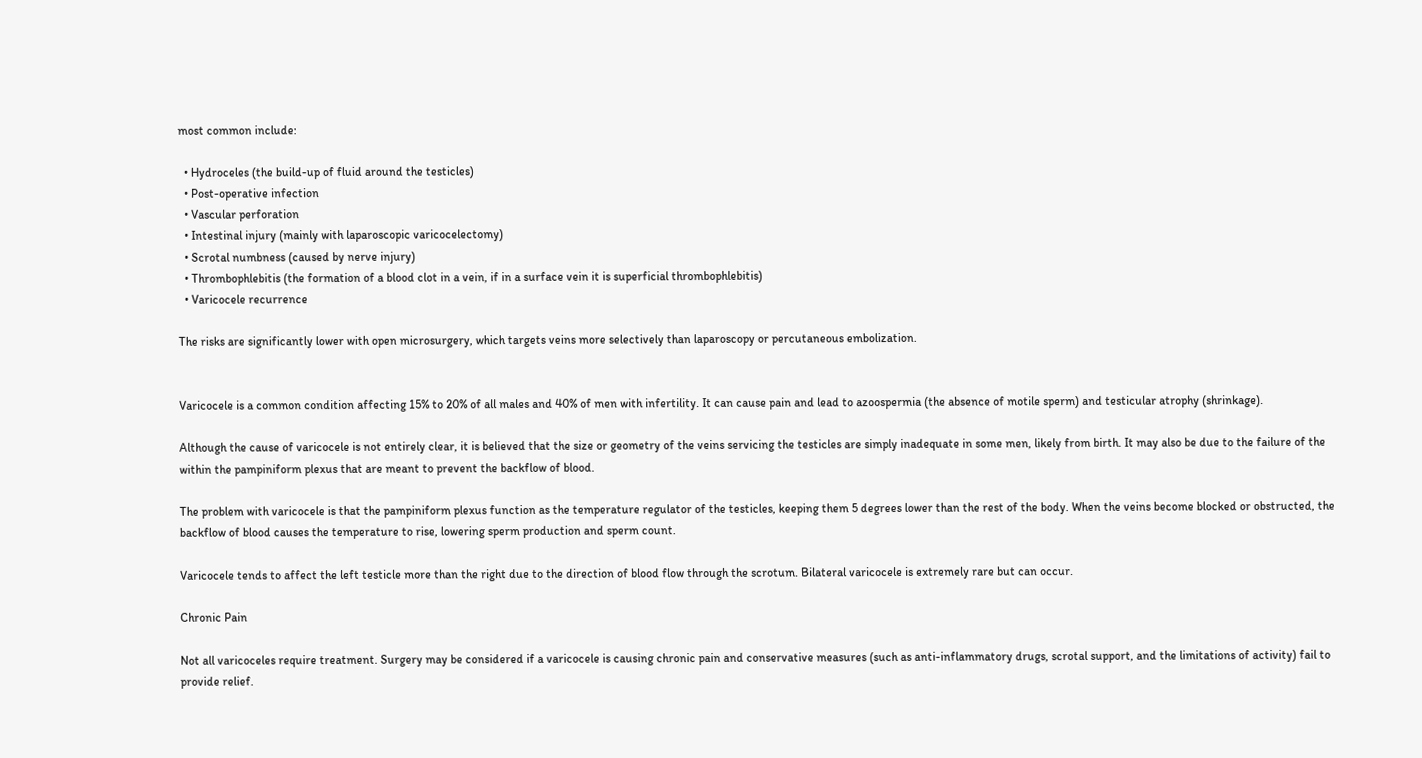most common include:

  • Hydroceles (the build-up of fluid around the testicles)
  • Post-operative infection
  • Vascular perforation
  • Intestinal injury (mainly with laparoscopic varicocelectomy)
  • Scrotal numbness (caused by nerve injury)
  • Thrombophlebitis (the formation of a blood clot in a vein, if in a surface vein it is superficial thrombophlebitis)
  • Varicocele recurrence

The risks are significantly lower with open microsurgery, which targets veins more selectively than laparoscopy or percutaneous embolization.


Varicocele is a common condition affecting 15% to 20% of all males and 40% of men with infertility. It can cause pain and lead to azoospermia (the absence of motile sperm) and testicular atrophy (shrinkage).

Although the cause of varicocele is not entirely clear, it is believed that the size or geometry of the veins servicing the testicles are simply inadequate in some men, likely from birth. It may also be due to the failure of the within the pampiniform plexus that are meant to prevent the backflow of blood.

The problem with varicocele is that the pampiniform plexus function as the temperature regulator of the testicles, keeping them 5 degrees lower than the rest of the body. When the veins become blocked or obstructed, the backflow of blood causes the temperature to rise, lowering sperm production and sperm count.

Varicocele tends to affect the left testicle more than the right due to the direction of blood flow through the scrotum. Bilateral varicocele is extremely rare but can occur.

Chronic Pain

Not all varicoceles require treatment. Surgery may be considered if a varicocele is causing chronic pain and conservative measures (such as anti-inflammatory drugs, scrotal support, and the limitations of activity) fail to provide relief.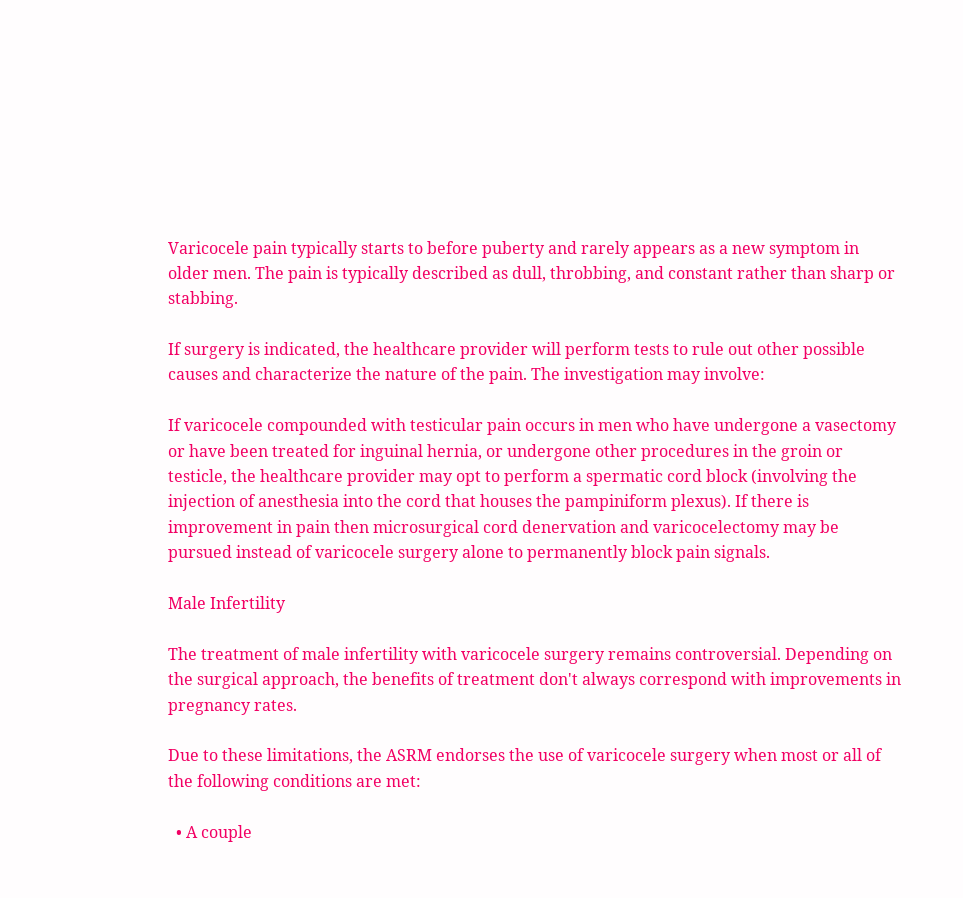Varicocele pain typically starts to before puberty and rarely appears as a new symptom in older men. The pain is typically described as dull, throbbing, and constant rather than sharp or stabbing.

If surgery is indicated, the healthcare provider will perform tests to rule out other possible causes and characterize the nature of the pain. The investigation may involve:

If varicocele compounded with testicular pain occurs in men who have undergone a vasectomy or have been treated for inguinal hernia, or undergone other procedures in the groin or testicle, the healthcare provider may opt to perform a spermatic cord block (involving the injection of anesthesia into the cord that houses the pampiniform plexus). If there is improvement in pain then microsurgical cord denervation and varicocelectomy may be pursued instead of varicocele surgery alone to permanently block pain signals.

Male Infertility

The treatment of male infertility with varicocele surgery remains controversial. Depending on the surgical approach, the benefits of treatment don't always correspond with improvements in pregnancy rates.

Due to these limitations, the ASRM endorses the use of varicocele surgery when most or all of the following conditions are met:

  • A couple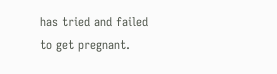has tried and failed to get pregnant.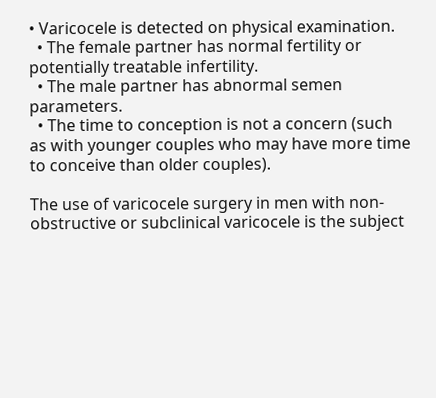• Varicocele is detected on physical examination.
  • The female partner has normal fertility or potentially treatable infertility.
  • The male partner has abnormal semen parameters.
  • The time to conception is not a concern (such as with younger couples who may have more time to conceive than older couples).

The use of varicocele surgery in men with non-obstructive or subclinical varicocele is the subject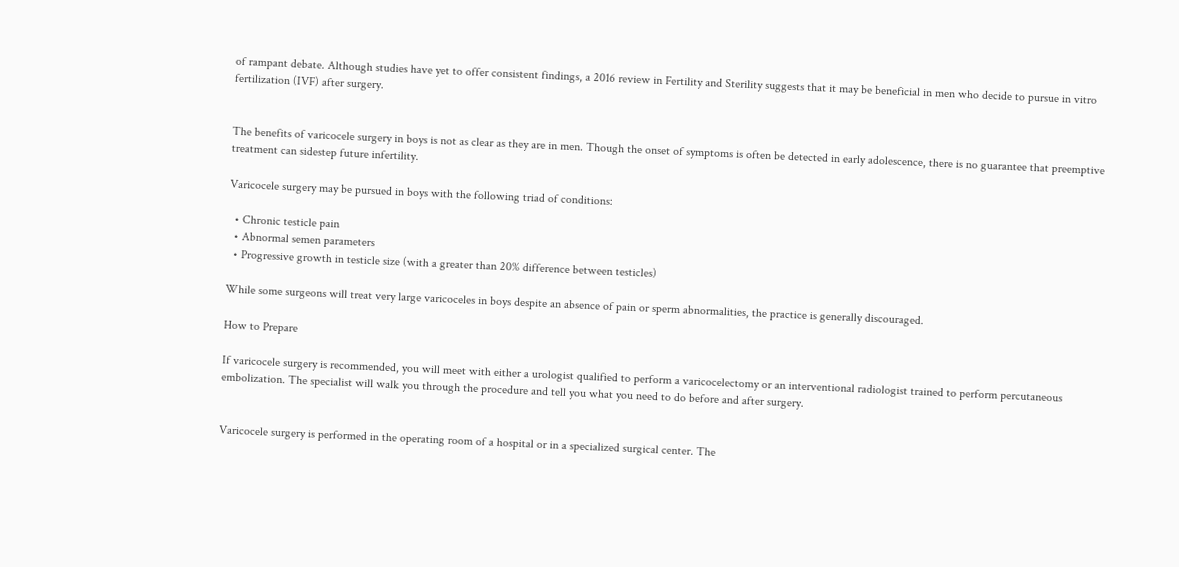of rampant debate. Although studies have yet to offer consistent findings, a 2016 review in Fertility and Sterility suggests that it may be beneficial in men who decide to pursue in vitro fertilization (IVF) after surgery.


The benefits of varicocele surgery in boys is not as clear as they are in men. Though the onset of symptoms is often be detected in early adolescence, there is no guarantee that preemptive treatment can sidestep future infertility.

Varicocele surgery may be pursued in boys with the following triad of conditions:

  • Chronic testicle pain
  • Abnormal semen parameters
  • Progressive growth in testicle size (with a greater than 20% difference between testicles)

While some surgeons will treat very large varicoceles in boys despite an absence of pain or sperm abnormalities, the practice is generally discouraged.

How to Prepare

If varicocele surgery is recommended, you will meet with either a urologist qualified to perform a varicocelectomy or an interventional radiologist trained to perform percutaneous embolization. The specialist will walk you through the procedure and tell you what you need to do before and after surgery.


Varicocele surgery is performed in the operating room of a hospital or in a specialized surgical center. The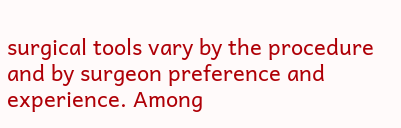surgical tools vary by the procedure and by surgeon preference and experience. Among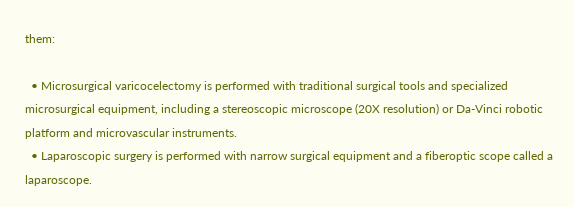them:

  • Microsurgical varicocelectomy is performed with traditional surgical tools and specialized microsurgical equipment, including a stereoscopic microscope (20X resolution) or Da-Vinci robotic platform and microvascular instruments.
  • Laparoscopic surgery is performed with narrow surgical equipment and a fiberoptic scope called a laparoscope.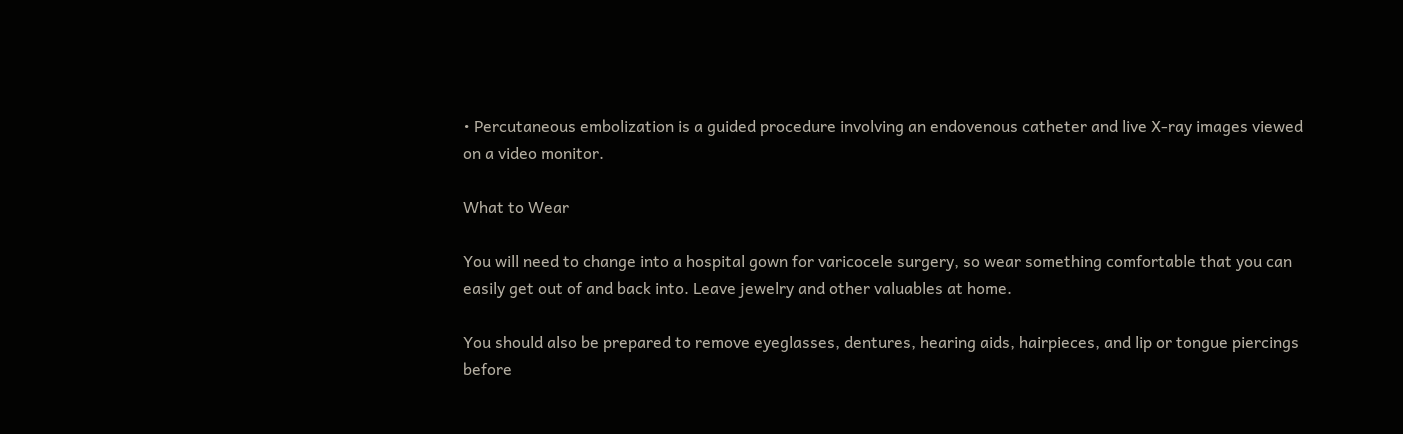• Percutaneous embolization is a guided procedure involving an endovenous catheter and live X-ray images viewed on a video monitor.

What to Wear

You will need to change into a hospital gown for varicocele surgery, so wear something comfortable that you can easily get out of and back into. Leave jewelry and other valuables at home.

You should also be prepared to remove eyeglasses, dentures, hearing aids, hairpieces, and lip or tongue piercings before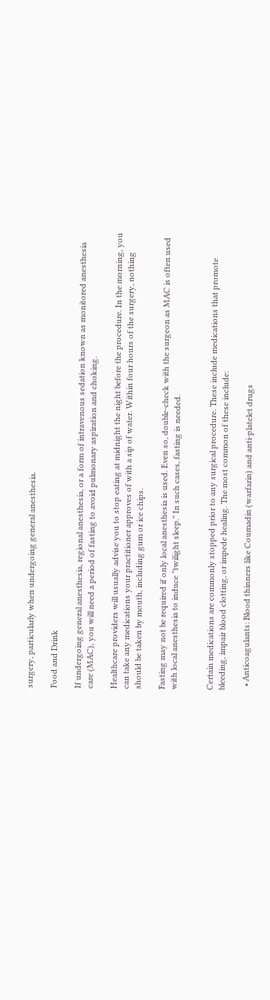surgery, particularly when undergoing general anesthesia.

Food and Drink

If undergoing general anesthesia, regional anesthesia, or a form of intravenous sedation known as monitored anesthesia care (MAC), you will need a period of fasting to avoid pulmonary aspiration and choking.

Healthcare providers will usually advise you to stop eating at midnight the night before the procedure. In the morning, you can take any medications your practitioner approves of with a sip of water. Within four hours of the surgery, nothing should be taken by mouth, including gum or ice chips.

Fasting may not be required if only local anesthesia is used. Even so, double-check with the surgeon as MAC is often used with local anesthesia to induce "twilight sleep." In such cases, fasting is needed.


Certain medications are commonly stopped prior to any surgical procedure. These include medications that promote bleeding, impair blood clotting, or impede healing. The most common of these include:

  • Anticoagulants: Blood thinners like Coumadin (warfarin) and anti-platelet drugs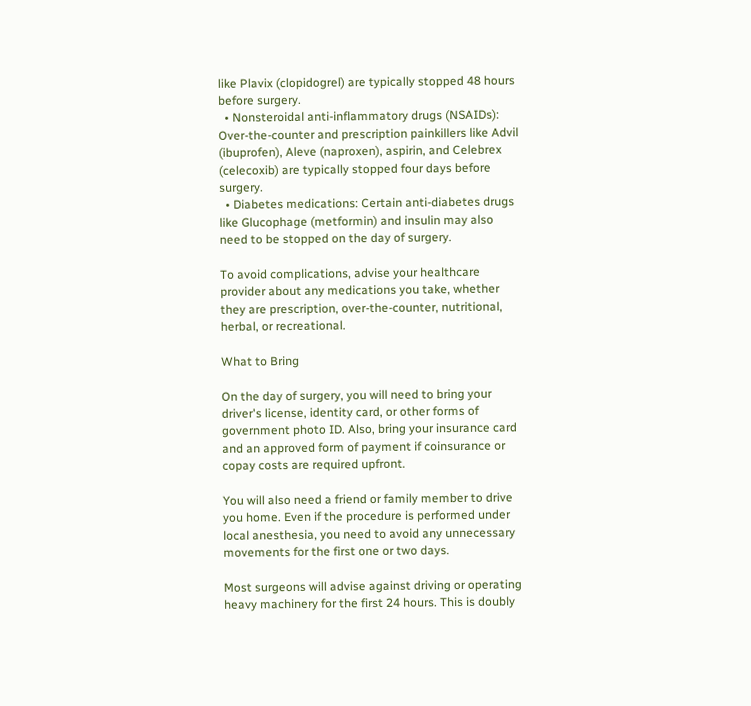like Plavix (clopidogrel) are typically stopped 48 hours before surgery.
  • Nonsteroidal anti-inflammatory drugs (NSAIDs): Over-the-counter and prescription painkillers like Advil (ibuprofen), Aleve (naproxen), aspirin, and Celebrex (celecoxib) are typically stopped four days before surgery.
  • Diabetes medications: Certain anti-diabetes drugs like Glucophage (metformin) and insulin may also need to be stopped on the day of surgery.

To avoid complications, advise your healthcare provider about any medications you take, whether they are prescription, over-the-counter, nutritional, herbal, or recreational.

What to Bring

On the day of surgery, you will need to bring your driver's license, identity card, or other forms of government photo ID. Also, bring your insurance card and an approved form of payment if coinsurance or copay costs are required upfront.

You will also need a friend or family member to drive you home. Even if the procedure is performed under local anesthesia, you need to avoid any unnecessary movements for the first one or two days.

Most surgeons will advise against driving or operating heavy machinery for the first 24 hours. This is doubly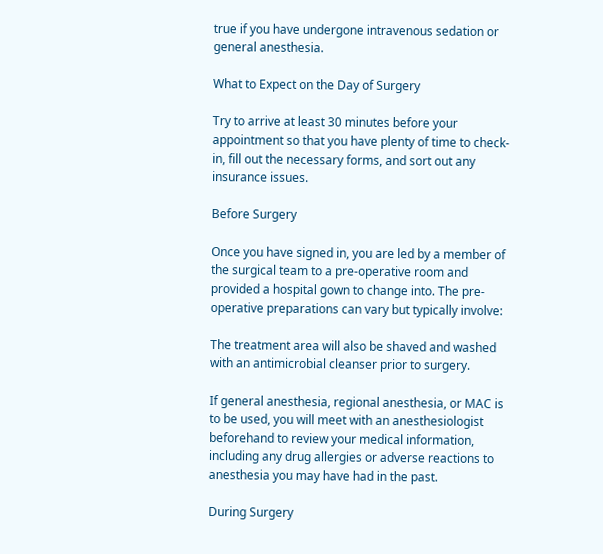true if you have undergone intravenous sedation or general anesthesia.

What to Expect on the Day of Surgery

Try to arrive at least 30 minutes before your appointment so that you have plenty of time to check-in, fill out the necessary forms, and sort out any insurance issues.

Before Surgery

Once you have signed in, you are led by a member of the surgical team to a pre-operative room and provided a hospital gown to change into. The pre-operative preparations can vary but typically involve:

The treatment area will also be shaved and washed with an antimicrobial cleanser prior to surgery.

If general anesthesia, regional anesthesia, or MAC is to be used, you will meet with an anesthesiologist beforehand to review your medical information, including any drug allergies or adverse reactions to anesthesia you may have had in the past.

During Surgery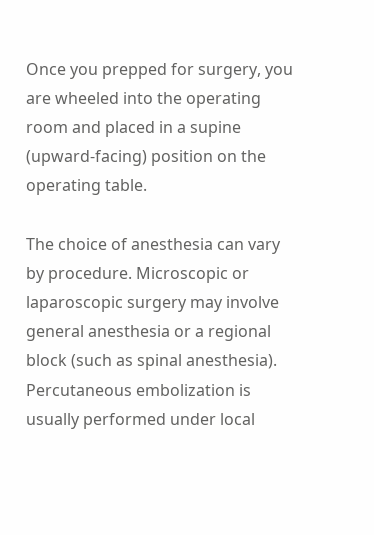Once you prepped for surgery, you are wheeled into the operating room and placed in a supine (upward-facing) position on the operating table.

The choice of anesthesia can vary by procedure. Microscopic or laparoscopic surgery may involve general anesthesia or a regional block (such as spinal anesthesia). Percutaneous embolization is usually performed under local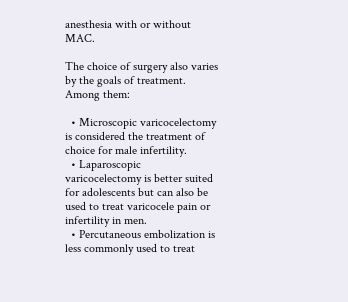anesthesia with or without MAC.

The choice of surgery also varies by the goals of treatment. Among them:

  • Microscopic varicocelectomy is considered the treatment of choice for male infertility.
  • Laparoscopic varicocelectomy is better suited for adolescents but can also be used to treat varicocele pain or infertility in men.
  • Percutaneous embolization is less commonly used to treat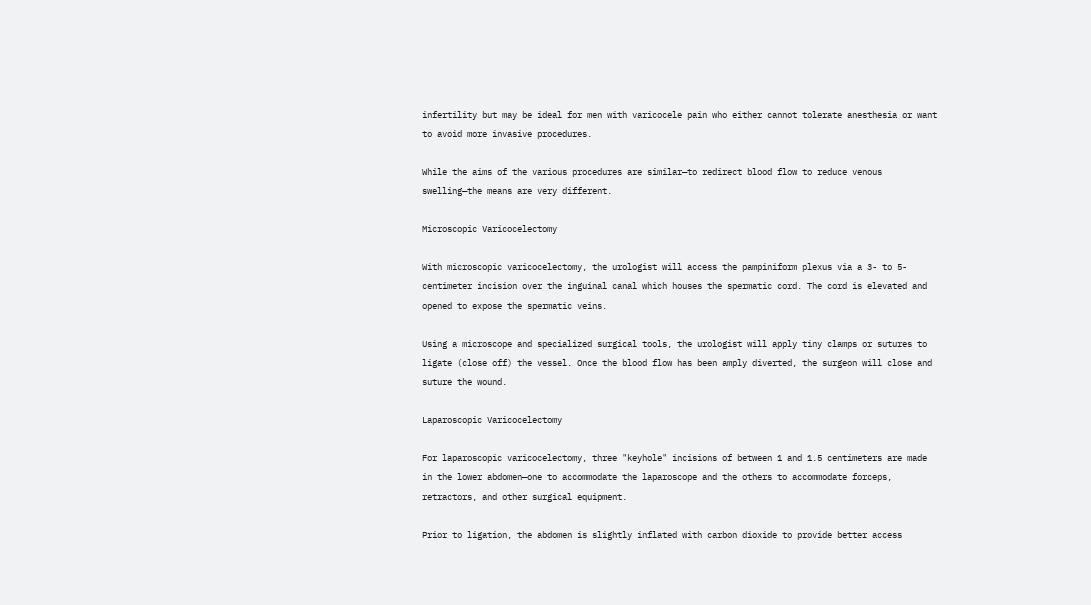infertility but may be ideal for men with varicocele pain who either cannot tolerate anesthesia or want to avoid more invasive procedures.

While the aims of the various procedures are similar—to redirect blood flow to reduce venous swelling—the means are very different.

Microscopic Varicocelectomy

With microscopic varicocelectomy, the urologist will access the pampiniform plexus via a 3- to 5-centimeter incision over the inguinal canal which houses the spermatic cord. The cord is elevated and opened to expose the spermatic veins.

Using a microscope and specialized surgical tools, the urologist will apply tiny clamps or sutures to ligate (close off) the vessel. Once the blood flow has been amply diverted, the surgeon will close and suture the wound.

Laparoscopic Varicocelectomy

For laparoscopic varicocelectomy, three "keyhole" incisions of between 1 and 1.5 centimeters are made in the lower abdomen—one to accommodate the laparoscope and the others to accommodate forceps, retractors, and other surgical equipment.

Prior to ligation, the abdomen is slightly inflated with carbon dioxide to provide better access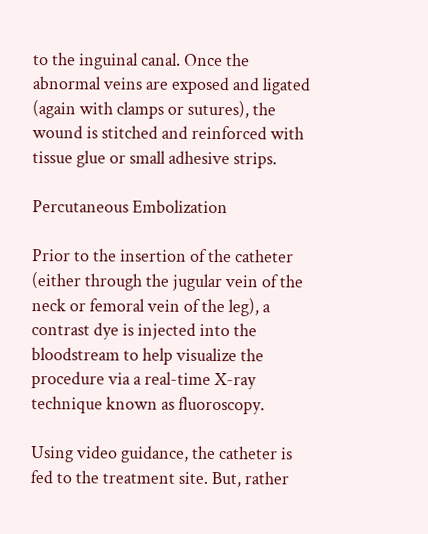to the inguinal canal. Once the abnormal veins are exposed and ligated (again with clamps or sutures), the wound is stitched and reinforced with tissue glue or small adhesive strips.

Percutaneous Embolization

Prior to the insertion of the catheter (either through the jugular vein of the neck or femoral vein of the leg), a contrast dye is injected into the bloodstream to help visualize the procedure via a real-time X-ray technique known as fluoroscopy.

Using video guidance, the catheter is fed to the treatment site. But, rather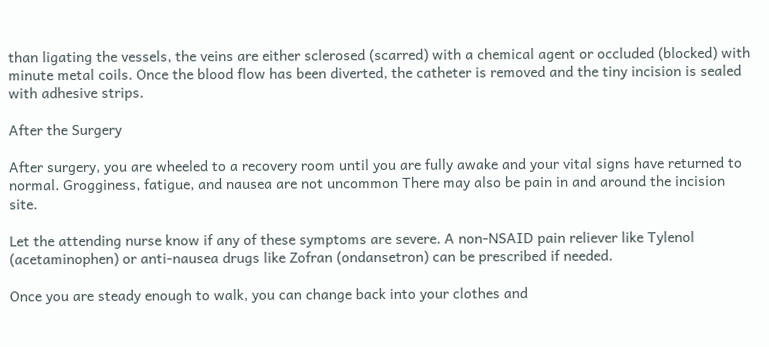than ligating the vessels, the veins are either sclerosed (scarred) with a chemical agent or occluded (blocked) with minute metal coils. Once the blood flow has been diverted, the catheter is removed and the tiny incision is sealed with adhesive strips.

After the Surgery

After surgery, you are wheeled to a recovery room until you are fully awake and your vital signs have returned to normal. Grogginess, fatigue, and nausea are not uncommon There may also be pain in and around the incision site.

Let the attending nurse know if any of these symptoms are severe. A non-NSAID pain reliever like Tylenol (acetaminophen) or anti-nausea drugs like Zofran (ondansetron) can be prescribed if needed.

Once you are steady enough to walk, you can change back into your clothes and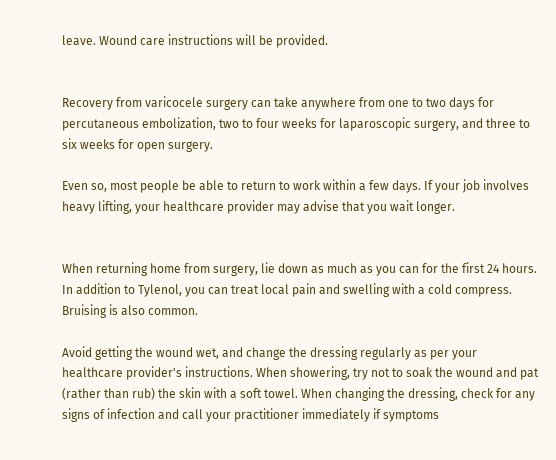leave. Wound care instructions will be provided.


Recovery from varicocele surgery can take anywhere from one to two days for percutaneous embolization, two to four weeks for laparoscopic surgery, and three to six weeks for open surgery.

Even so, most people be able to return to work within a few days. If your job involves heavy lifting, your healthcare provider may advise that you wait longer.


When returning home from surgery, lie down as much as you can for the first 24 hours. In addition to Tylenol, you can treat local pain and swelling with a cold compress. Bruising is also common.

Avoid getting the wound wet, and change the dressing regularly as per your healthcare provider's instructions. When showering, try not to soak the wound and pat (rather than rub) the skin with a soft towel. When changing the dressing, check for any signs of infection and call your practitioner immediately if symptoms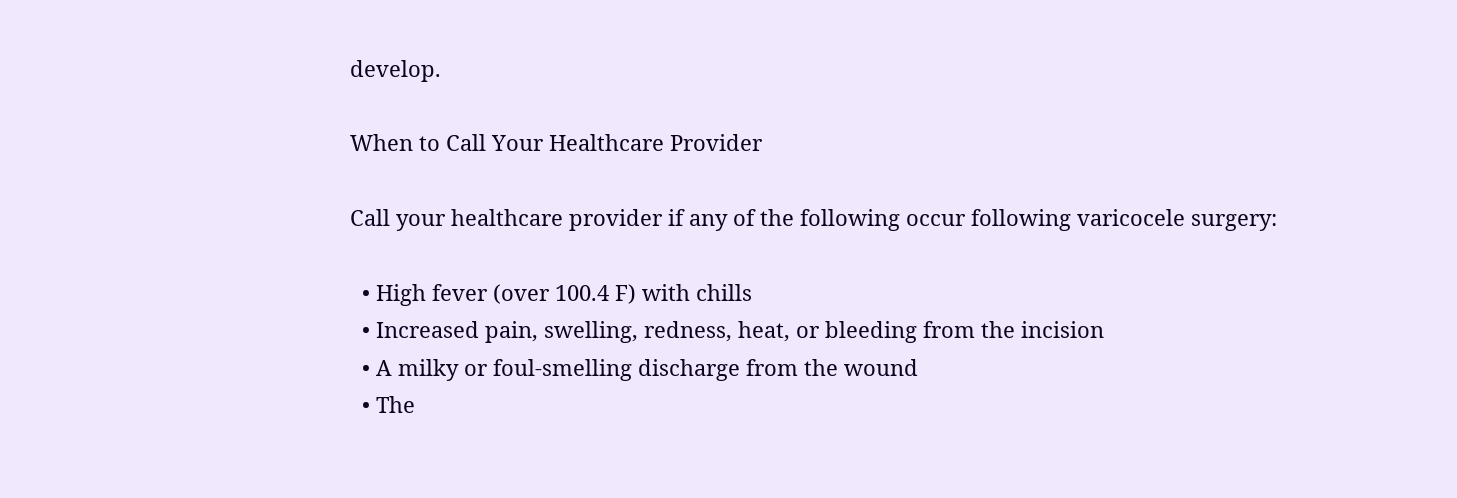develop.

When to Call Your Healthcare Provider

Call your healthcare provider if any of the following occur following varicocele surgery:

  • High fever (over 100.4 F) with chills
  • Increased pain, swelling, redness, heat, or bleeding from the incision
  • A milky or foul-smelling discharge from the wound
  • The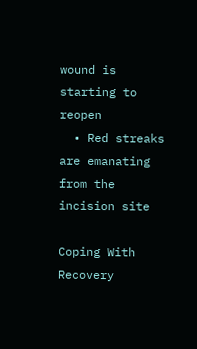wound is starting to reopen
  • Red streaks are emanating from the incision site

Coping With Recovery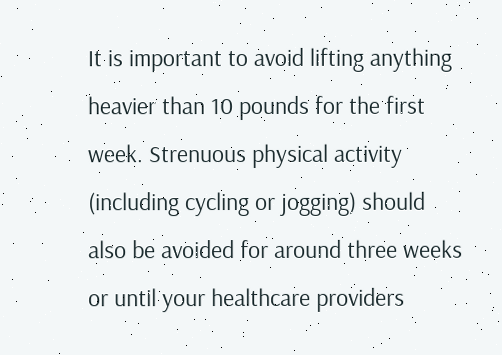It is important to avoid lifting anything heavier than 10 pounds for the first week. Strenuous physical activity (including cycling or jogging) should also be avoided for around three weeks or until your healthcare providers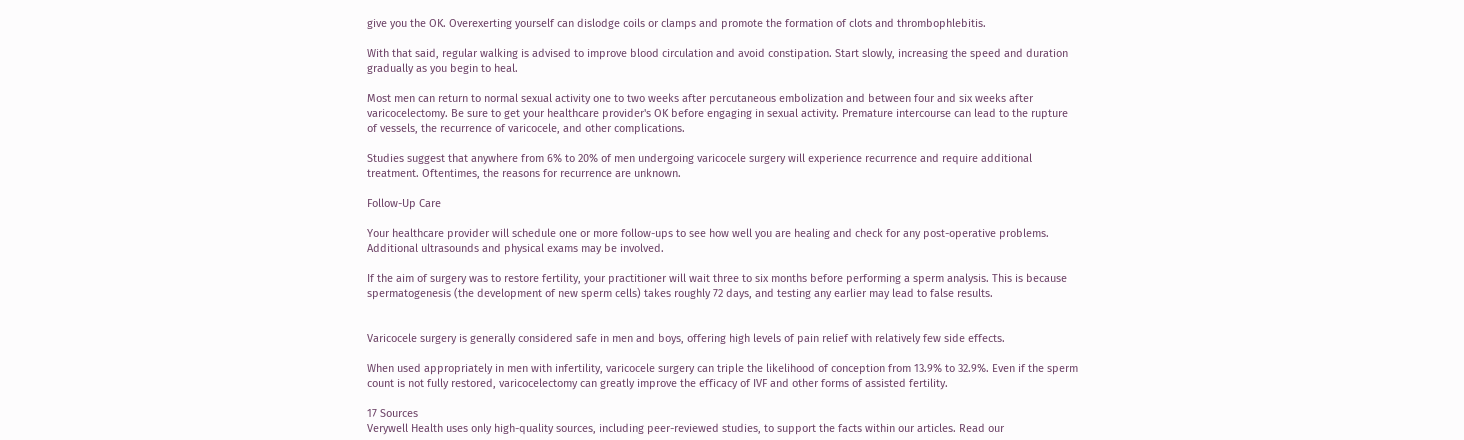give you the OK. Overexerting yourself can dislodge coils or clamps and promote the formation of clots and thrombophlebitis.

With that said, regular walking is advised to improve blood circulation and avoid constipation. Start slowly, increasing the speed and duration gradually as you begin to heal.

Most men can return to normal sexual activity one to two weeks after percutaneous embolization and between four and six weeks after varicocelectomy. Be sure to get your healthcare provider's OK before engaging in sexual activity. Premature intercourse can lead to the rupture of vessels, the recurrence of varicocele, and other complications.

Studies suggest that anywhere from 6% to 20% of men undergoing varicocele surgery will experience recurrence and require additional treatment. Oftentimes, the reasons for recurrence are unknown.

Follow-Up Care

Your healthcare provider will schedule one or more follow-ups to see how well you are healing and check for any post-operative problems. Additional ultrasounds and physical exams may be involved.

If the aim of surgery was to restore fertility, your practitioner will wait three to six months before performing a sperm analysis. This is because spermatogenesis (the development of new sperm cells) takes roughly 72 days, and testing any earlier may lead to false results.


Varicocele surgery is generally considered safe in men and boys, offering high levels of pain relief with relatively few side effects.

When used appropriately in men with infertility, varicocele surgery can triple the likelihood of conception from 13.9% to 32.9%. Even if the sperm count is not fully restored, varicocelectomy can greatly improve the efficacy of IVF and other forms of assisted fertility.

17 Sources
Verywell Health uses only high-quality sources, including peer-reviewed studies, to support the facts within our articles. Read our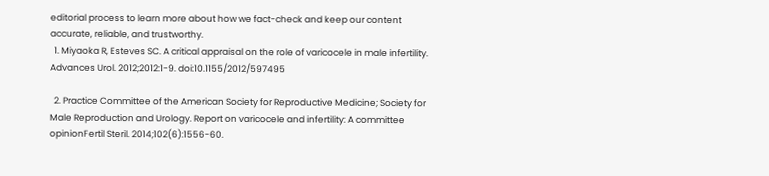editorial process to learn more about how we fact-check and keep our content accurate, reliable, and trustworthy.
  1. Miyaoka R, Esteves SC. A critical appraisal on the role of varicocele in male infertility. Advances Urol. 2012;2012:1-9. doi:10.1155/2012/597495

  2. Practice Committee of the American Society for Reproductive Medicine; Society for Male Reproduction and Urology. Report on varicocele and infertility: A committee opinionFertil Steril. 2014;102(6):1556-60.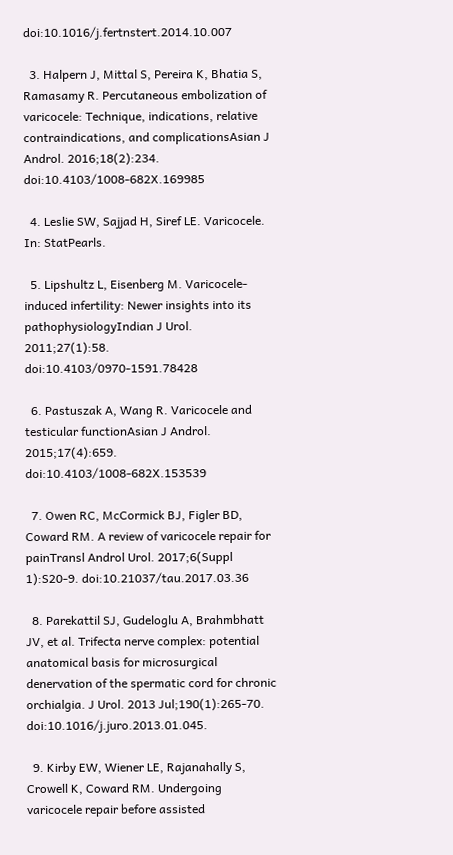doi:10.1016/j.fertnstert.2014.10.007

  3. Halpern J, Mittal S, Pereira K, Bhatia S, Ramasamy R. Percutaneous embolization of varicocele: Technique, indications, relative contraindications, and complicationsAsian J Androl. 2016;18(2):234. doi:10.4103/1008-682X.169985

  4. Leslie SW, Sajjad H, Siref LE. Varicocele. In: StatPearls.

  5. Lipshultz L, Eisenberg M. Varicocele-induced infertility: Newer insights into its pathophysiologyIndian J Urol. 2011;27(1):58. doi:10.4103/0970-1591.78428

  6. Pastuszak A, Wang R. Varicocele and testicular functionAsian J Androl. 2015;17(4):659. doi:10.4103/1008-682X.153539

  7. Owen RC, McCormick BJ, Figler BD, Coward RM. A review of varicocele repair for painTransl Androl Urol. 2017;6(Suppl 1):S20-9. doi:10.21037/tau.2017.03.36

  8. Parekattil SJ, Gudeloglu A, Brahmbhatt JV, et al. Trifecta nerve complex: potential anatomical basis for microsurgical denervation of the spermatic cord for chronic orchialgia. J Urol. 2013 Jul;190(1):265-70. doi:10.1016/j.juro.2013.01.045.

  9. Kirby EW, Wiener LE, Rajanahally S, Crowell K, Coward RM. Undergoing varicocele repair before assisted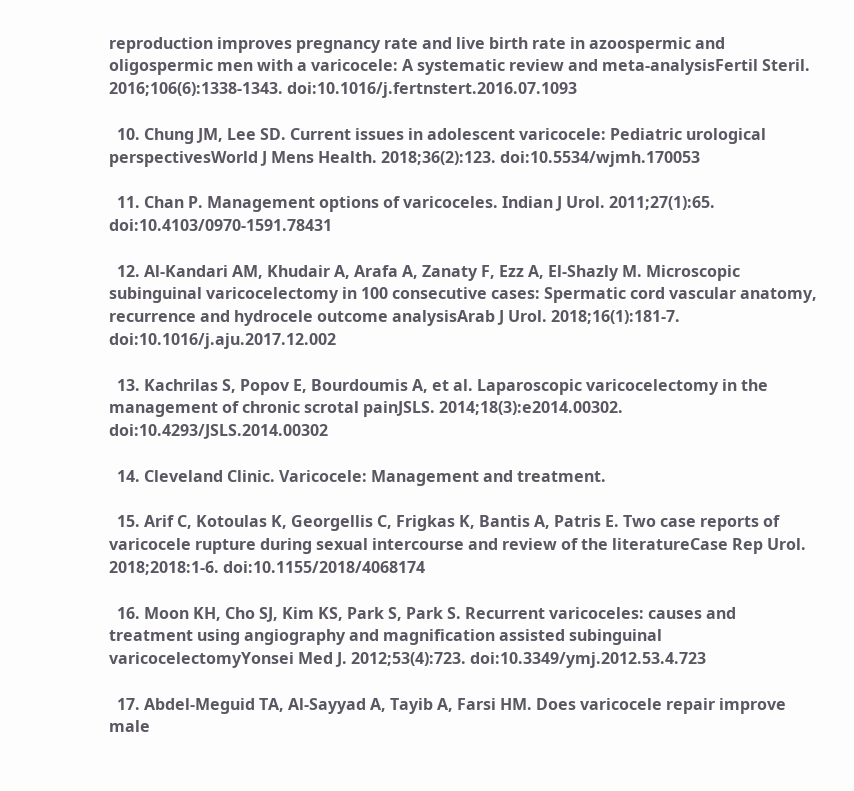reproduction improves pregnancy rate and live birth rate in azoospermic and oligospermic men with a varicocele: A systematic review and meta-analysisFertil Steril. 2016;106(6):1338-1343. doi:10.1016/j.fertnstert.2016.07.1093

  10. Chung JM, Lee SD. Current issues in adolescent varicocele: Pediatric urological perspectivesWorld J Mens Health. 2018;36(2):123. doi:10.5534/wjmh.170053

  11. Chan P. Management options of varicoceles. Indian J Urol. 2011;27(1):65. doi:10.4103/0970-1591.78431

  12. Al-Kandari AM, Khudair A, Arafa A, Zanaty F, Ezz A, El-Shazly M. Microscopic subinguinal varicocelectomy in 100 consecutive cases: Spermatic cord vascular anatomy, recurrence and hydrocele outcome analysisArab J Urol. 2018;16(1):181-7. doi:10.1016/j.aju.2017.12.002

  13. Kachrilas S, Popov E, Bourdoumis A, et al. Laparoscopic varicocelectomy in the management of chronic scrotal painJSLS. 2014;18(3):e2014.00302. doi:10.4293/JSLS.2014.00302

  14. Cleveland Clinic. Varicocele: Management and treatment.

  15. Arif C, Kotoulas K, Georgellis C, Frigkas K, Bantis A, Patris E. Two case reports of varicocele rupture during sexual intercourse and review of the literatureCase Rep Urol. 2018;2018:1-6. doi:10.1155/2018/4068174

  16. Moon KH, Cho SJ, Kim KS, Park S, Park S. Recurrent varicoceles: causes and treatment using angiography and magnification assisted subinguinal varicocelectomyYonsei Med J. 2012;53(4):723. doi:10.3349/ymj.2012.53.4.723

  17. Abdel-Meguid TA, Al-Sayyad A, Tayib A, Farsi HM. Does varicocele repair improve male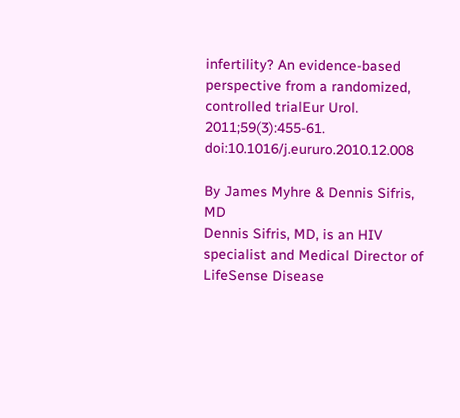infertility? An evidence-based perspective from a randomized, controlled trialEur Urol. 2011;59(3):455-61. doi:10.1016/j.eururo.2010.12.008

By James Myhre & Dennis Sifris, MD
Dennis Sifris, MD, is an HIV specialist and Medical Director of LifeSense Disease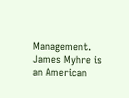Management. James Myhre is an American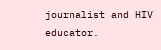journalist and HIV educator.